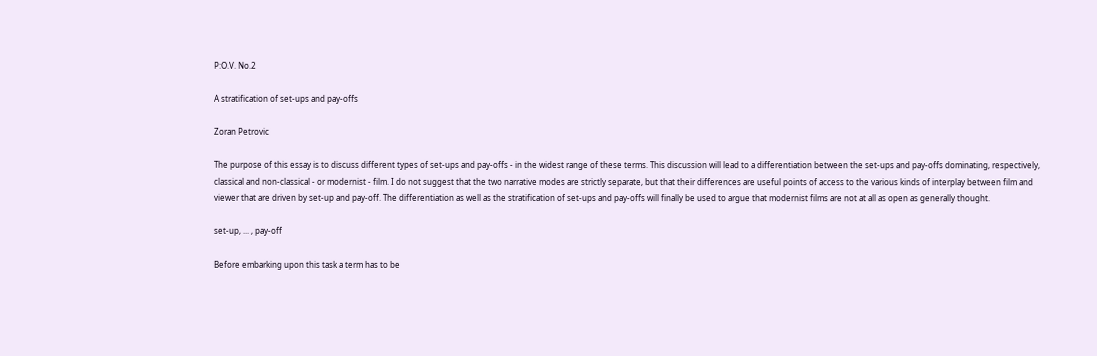P:O.V. No.2

A stratification of set-ups and pay-offs

Zoran Petrovic

The purpose of this essay is to discuss different types of set-ups and pay-offs - in the widest range of these terms. This discussion will lead to a differentiation between the set-ups and pay-offs dominating, respectively, classical and non-classical - or modernist - film. I do not suggest that the two narrative modes are strictly separate, but that their differences are useful points of access to the various kinds of interplay between film and viewer that are driven by set-up and pay-off. The differentiation as well as the stratification of set-ups and pay-offs will finally be used to argue that modernist films are not at all as open as generally thought.

set-up, ... , pay-off

Before embarking upon this task a term has to be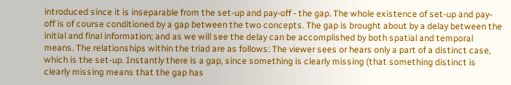introduced since it is inseparable from the set-up and pay-off - the gap. The whole existence of set-up and pay-off is of course conditioned by a gap between the two concepts. The gap is brought about by a delay between the initial and final information; and as we will see the delay can be accomplished by both spatial and temporal means. The relationships within the triad are as follows: The viewer sees or hears only a part of a distinct case, which is the set-up. Instantly there is a gap, since something is clearly missing (that something distinct is clearly missing means that the gap has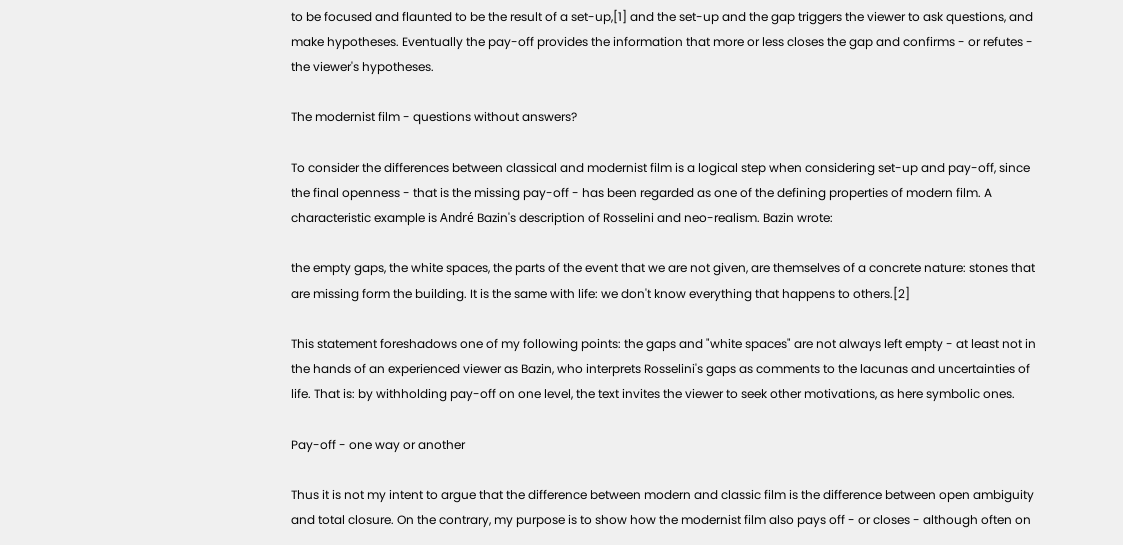to be focused and flaunted to be the result of a set-up,[1] and the set-up and the gap triggers the viewer to ask questions, and make hypotheses. Eventually the pay-off provides the information that more or less closes the gap and confirms - or refutes - the viewer's hypotheses.

The modernist film - questions without answers?

To consider the differences between classical and modernist film is a logical step when considering set-up and pay-off, since the final openness - that is the missing pay-off - has been regarded as one of the defining properties of modern film. A characteristic example is André Bazin's description of Rosselini and neo-realism. Bazin wrote:

the empty gaps, the white spaces, the parts of the event that we are not given, are themselves of a concrete nature: stones that are missing form the building. It is the same with life: we don't know everything that happens to others.[2]

This statement foreshadows one of my following points: the gaps and "white spaces" are not always left empty - at least not in the hands of an experienced viewer as Bazin, who interprets Rosselini's gaps as comments to the lacunas and uncertainties of life. That is: by withholding pay-off on one level, the text invites the viewer to seek other motivations, as here symbolic ones.

Pay-off - one way or another

Thus it is not my intent to argue that the difference between modern and classic film is the difference between open ambiguity and total closure. On the contrary, my purpose is to show how the modernist film also pays off - or closes - although often on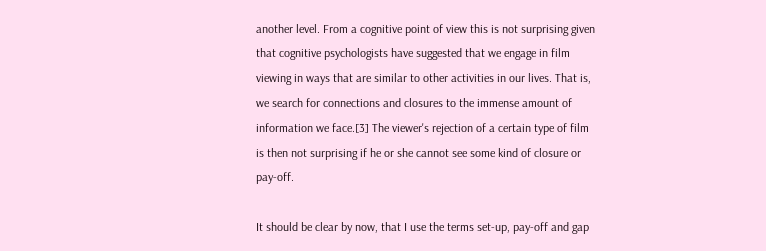another level. From a cognitive point of view this is not surprising given that cognitive psychologists have suggested that we engage in film viewing in ways that are similar to other activities in our lives. That is, we search for connections and closures to the immense amount of information we face.[3] The viewer's rejection of a certain type of film is then not surprising if he or she cannot see some kind of closure or pay-off.

It should be clear by now, that I use the terms set-up, pay-off and gap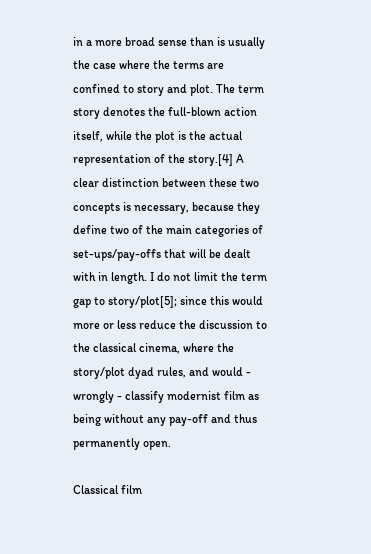in a more broad sense than is usually the case where the terms are confined to story and plot. The term story denotes the full-blown action itself, while the plot is the actual representation of the story.[4] A clear distinction between these two concepts is necessary, because they define two of the main categories of set-ups/pay-offs that will be dealt with in length. I do not limit the term gap to story/plot[5]; since this would more or less reduce the discussion to the classical cinema, where the story/plot dyad rules, and would - wrongly - classify modernist film as being without any pay-off and thus permanently open.

Classical film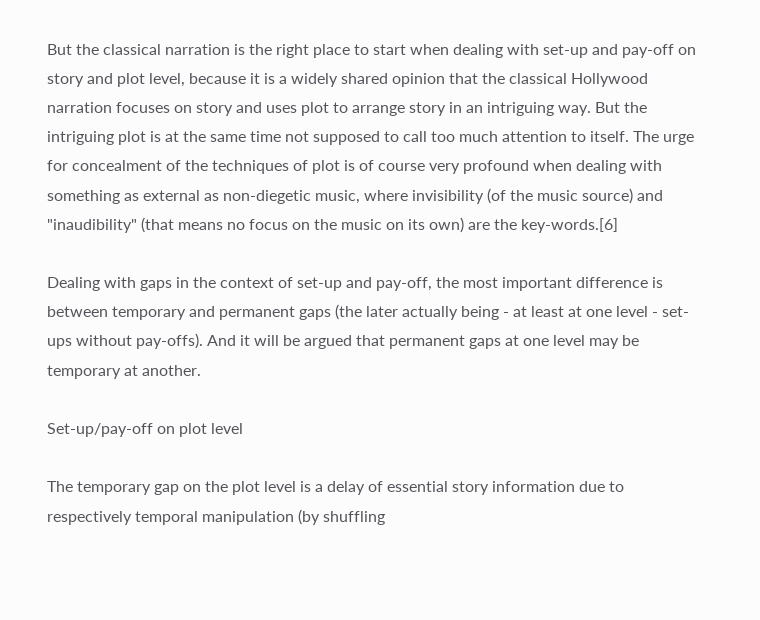But the classical narration is the right place to start when dealing with set-up and pay-off on story and plot level, because it is a widely shared opinion that the classical Hollywood narration focuses on story and uses plot to arrange story in an intriguing way. But the intriguing plot is at the same time not supposed to call too much attention to itself. The urge for concealment of the techniques of plot is of course very profound when dealing with something as external as non-diegetic music, where invisibility (of the music source) and "inaudibility" (that means no focus on the music on its own) are the key-words.[6]

Dealing with gaps in the context of set-up and pay-off, the most important difference is between temporary and permanent gaps (the later actually being - at least at one level - set-ups without pay-offs). And it will be argued that permanent gaps at one level may be temporary at another.

Set-up/pay-off on plot level

The temporary gap on the plot level is a delay of essential story information due to respectively temporal manipulation (by shuffling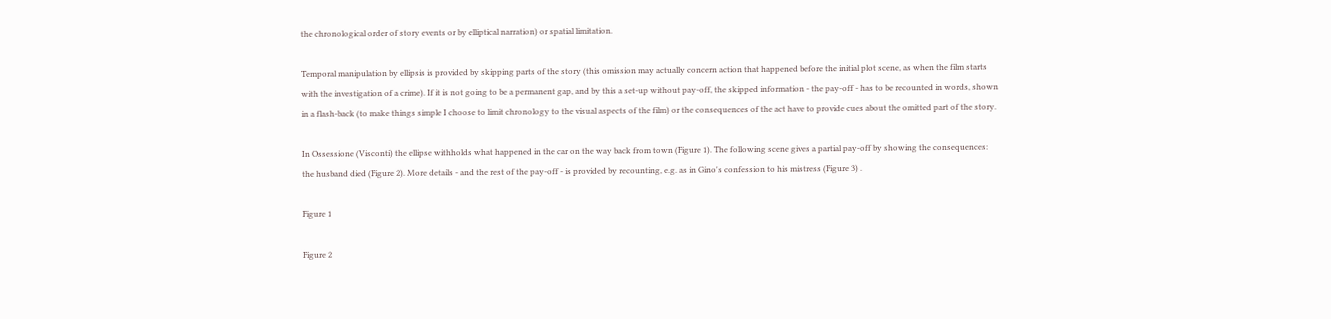the chronological order of story events or by elliptical narration) or spatial limitation.

Temporal manipulation by ellipsis is provided by skipping parts of the story (this omission may actually concern action that happened before the initial plot scene, as when the film starts with the investigation of a crime). If it is not going to be a permanent gap, and by this a set-up without pay-off, the skipped information - the pay-off - has to be recounted in words, shown in a flash-back (to make things simple I choose to limit chronology to the visual aspects of the film) or the consequences of the act have to provide cues about the omitted part of the story.

In Ossessione (Visconti) the ellipse withholds what happened in the car on the way back from town (Figure 1). The following scene gives a partial pay-off by showing the consequences: the husband died (Figure 2). More details - and the rest of the pay-off - is provided by recounting, e.g. as in Gino's confession to his mistress (Figure 3) .

Figure 1

Figure 2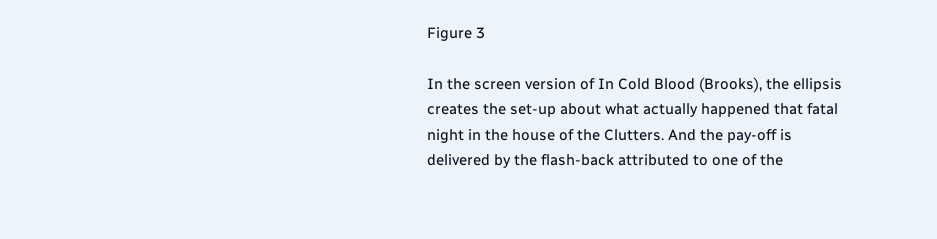Figure 3

In the screen version of In Cold Blood (Brooks), the ellipsis creates the set-up about what actually happened that fatal night in the house of the Clutters. And the pay-off is delivered by the flash-back attributed to one of the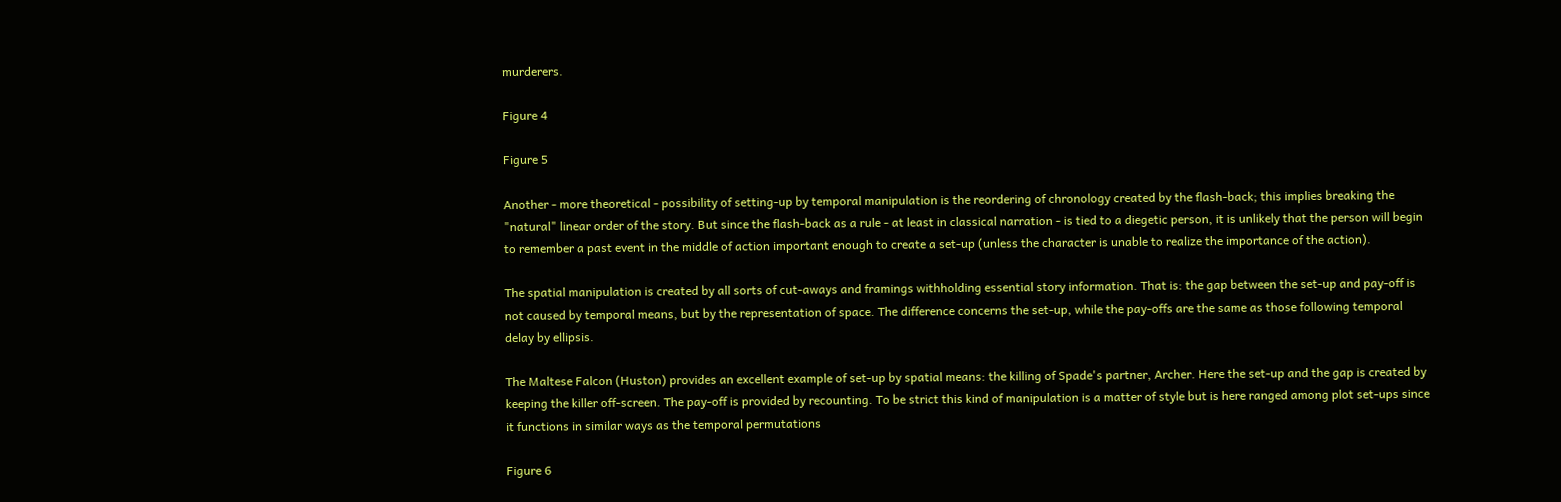murderers.

Figure 4

Figure 5

Another - more theoretical - possibility of setting-up by temporal manipulation is the reordering of chronology created by the flash-back; this implies breaking the "natural" linear order of the story. But since the flash-back as a rule - at least in classical narration - is tied to a diegetic person, it is unlikely that the person will begin to remember a past event in the middle of action important enough to create a set-up (unless the character is unable to realize the importance of the action).

The spatial manipulation is created by all sorts of cut-aways and framings withholding essential story information. That is: the gap between the set-up and pay-off is not caused by temporal means, but by the representation of space. The difference concerns the set-up, while the pay-offs are the same as those following temporal delay by ellipsis.

The Maltese Falcon (Huston) provides an excellent example of set-up by spatial means: the killing of Spade's partner, Archer. Here the set-up and the gap is created by keeping the killer off-screen. The pay-off is provided by recounting. To be strict this kind of manipulation is a matter of style but is here ranged among plot set-ups since it functions in similar ways as the temporal permutations

Figure 6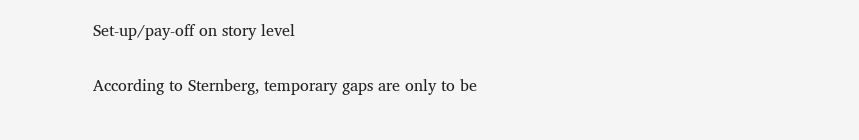Set-up/pay-off on story level

According to Sternberg, temporary gaps are only to be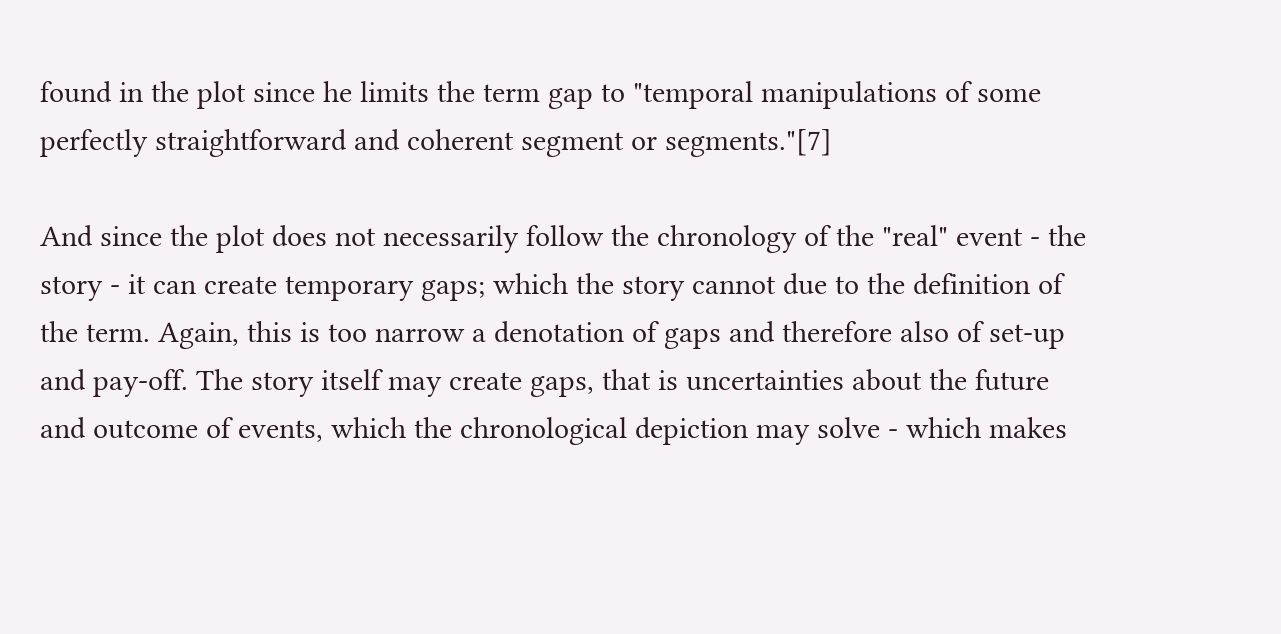found in the plot since he limits the term gap to "temporal manipulations of some perfectly straightforward and coherent segment or segments."[7]

And since the plot does not necessarily follow the chronology of the "real" event - the story - it can create temporary gaps; which the story cannot due to the definition of the term. Again, this is too narrow a denotation of gaps and therefore also of set-up and pay-off. The story itself may create gaps, that is uncertainties about the future and outcome of events, which the chronological depiction may solve - which makes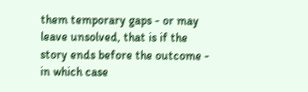them temporary gaps - or may leave unsolved, that is if the story ends before the outcome - in which case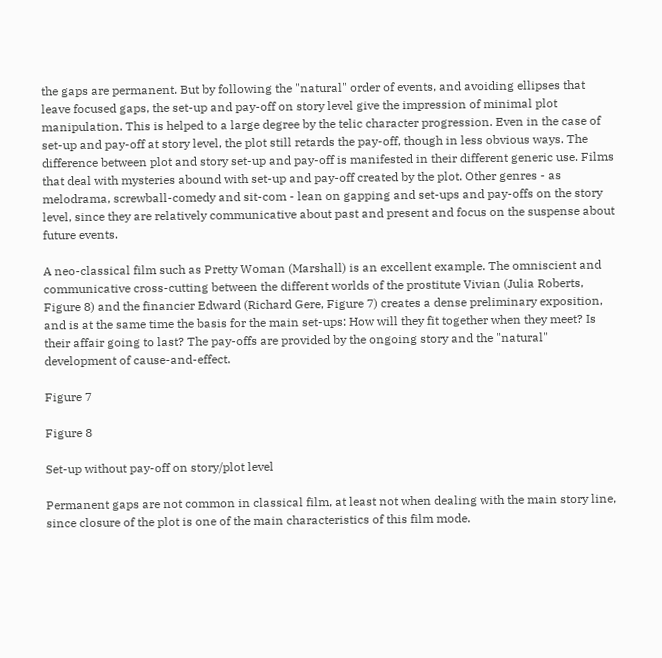the gaps are permanent. But by following the "natural" order of events, and avoiding ellipses that leave focused gaps, the set-up and pay-off on story level give the impression of minimal plot manipulation. This is helped to a large degree by the telic character progression. Even in the case of set-up and pay-off at story level, the plot still retards the pay-off, though in less obvious ways. The difference between plot and story set-up and pay-off is manifested in their different generic use. Films that deal with mysteries abound with set-up and pay-off created by the plot. Other genres - as melodrama, screwball-comedy and sit-com - lean on gapping and set-ups and pay-offs on the story level, since they are relatively communicative about past and present and focus on the suspense about future events.

A neo-classical film such as Pretty Woman (Marshall) is an excellent example. The omniscient and communicative cross-cutting between the different worlds of the prostitute Vivian (Julia Roberts, Figure 8) and the financier Edward (Richard Gere, Figure 7) creates a dense preliminary exposition, and is at the same time the basis for the main set-ups: How will they fit together when they meet? Is their affair going to last? The pay-offs are provided by the ongoing story and the "natural" development of cause-and-effect.

Figure 7

Figure 8

Set-up without pay-off on story/plot level

Permanent gaps are not common in classical film, at least not when dealing with the main story line, since closure of the plot is one of the main characteristics of this film mode.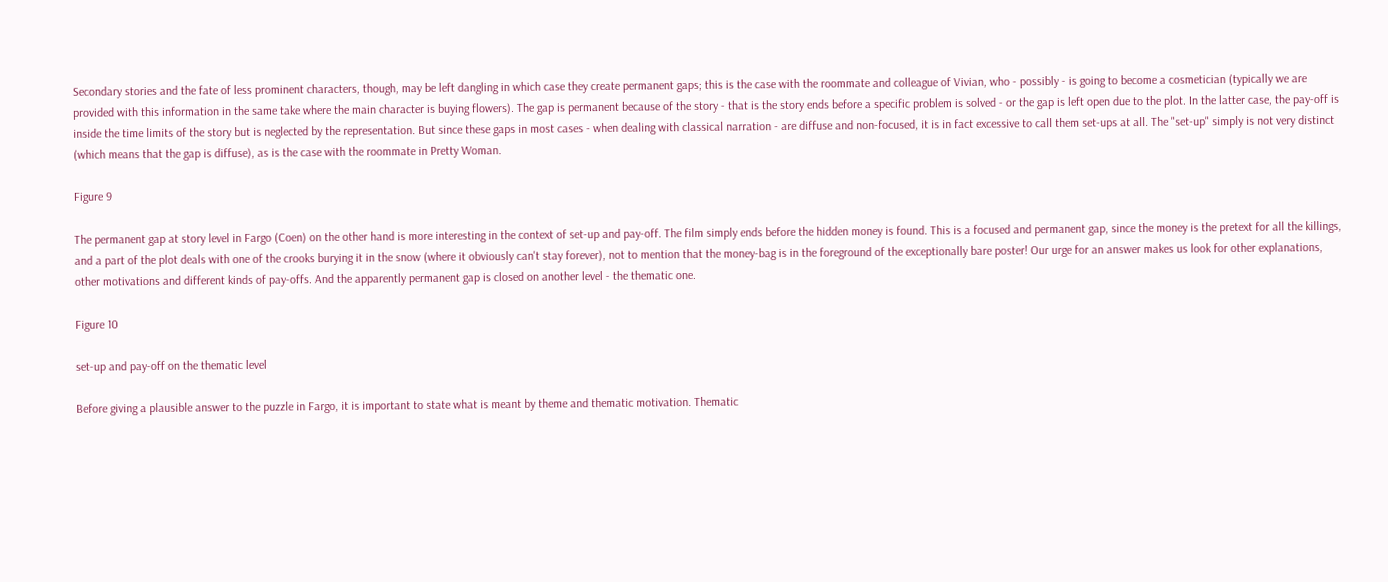Secondary stories and the fate of less prominent characters, though, may be left dangling in which case they create permanent gaps; this is the case with the roommate and colleague of Vivian, who - possibly - is going to become a cosmetician (typically we are provided with this information in the same take where the main character is buying flowers). The gap is permanent because of the story - that is the story ends before a specific problem is solved - or the gap is left open due to the plot. In the latter case, the pay-off is inside the time limits of the story but is neglected by the representation. But since these gaps in most cases - when dealing with classical narration - are diffuse and non-focused, it is in fact excessive to call them set-ups at all. The "set-up" simply is not very distinct (which means that the gap is diffuse), as is the case with the roommate in Pretty Woman.

Figure 9

The permanent gap at story level in Fargo (Coen) on the other hand is more interesting in the context of set-up and pay-off. The film simply ends before the hidden money is found. This is a focused and permanent gap, since the money is the pretext for all the killings, and a part of the plot deals with one of the crooks burying it in the snow (where it obviously can't stay forever), not to mention that the money-bag is in the foreground of the exceptionally bare poster! Our urge for an answer makes us look for other explanations, other motivations and different kinds of pay-offs. And the apparently permanent gap is closed on another level - the thematic one.

Figure 10

set-up and pay-off on the thematic level

Before giving a plausible answer to the puzzle in Fargo, it is important to state what is meant by theme and thematic motivation. Thematic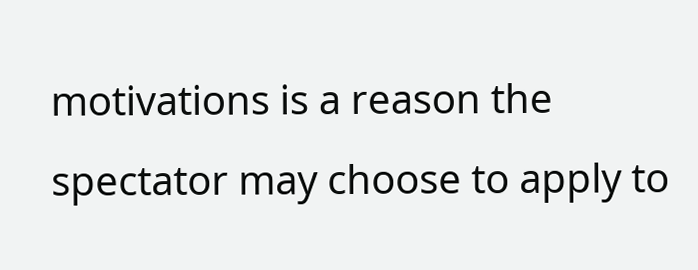motivations is a reason the spectator may choose to apply to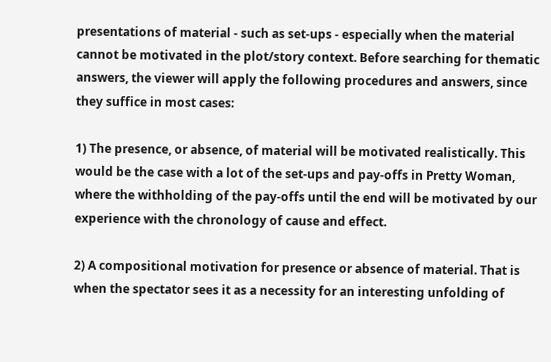presentations of material - such as set-ups - especially when the material cannot be motivated in the plot/story context. Before searching for thematic answers, the viewer will apply the following procedures and answers, since they suffice in most cases:

1) The presence, or absence, of material will be motivated realistically. This would be the case with a lot of the set-ups and pay-offs in Pretty Woman, where the withholding of the pay-offs until the end will be motivated by our experience with the chronology of cause and effect.

2) A compositional motivation for presence or absence of material. That is when the spectator sees it as a necessity for an interesting unfolding of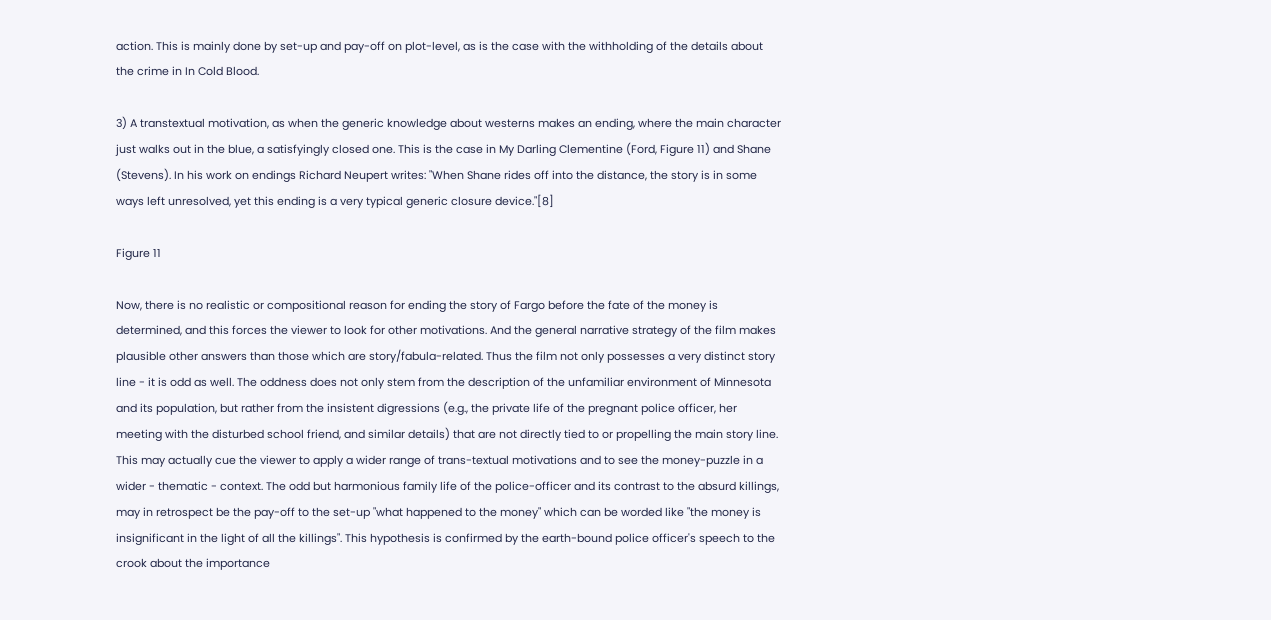action. This is mainly done by set-up and pay-off on plot-level, as is the case with the withholding of the details about the crime in In Cold Blood.

3) A transtextual motivation, as when the generic knowledge about westerns makes an ending, where the main character just walks out in the blue, a satisfyingly closed one. This is the case in My Darling Clementine (Ford, Figure 11) and Shane (Stevens). In his work on endings Richard Neupert writes: "When Shane rides off into the distance, the story is in some ways left unresolved, yet this ending is a very typical generic closure device."[8]

Figure 11

Now, there is no realistic or compositional reason for ending the story of Fargo before the fate of the money is determined, and this forces the viewer to look for other motivations. And the general narrative strategy of the film makes plausible other answers than those which are story/fabula-related. Thus the film not only possesses a very distinct story line - it is odd as well. The oddness does not only stem from the description of the unfamiliar environment of Minnesota and its population, but rather from the insistent digressions (e.g., the private life of the pregnant police officer, her meeting with the disturbed school friend, and similar details) that are not directly tied to or propelling the main story line. This may actually cue the viewer to apply a wider range of trans-textual motivations and to see the money-puzzle in a wider - thematic - context. The odd but harmonious family life of the police-officer and its contrast to the absurd killings, may in retrospect be the pay-off to the set-up "what happened to the money" which can be worded like "the money is insignificant in the light of all the killings". This hypothesis is confirmed by the earth-bound police officer's speech to the crook about the importance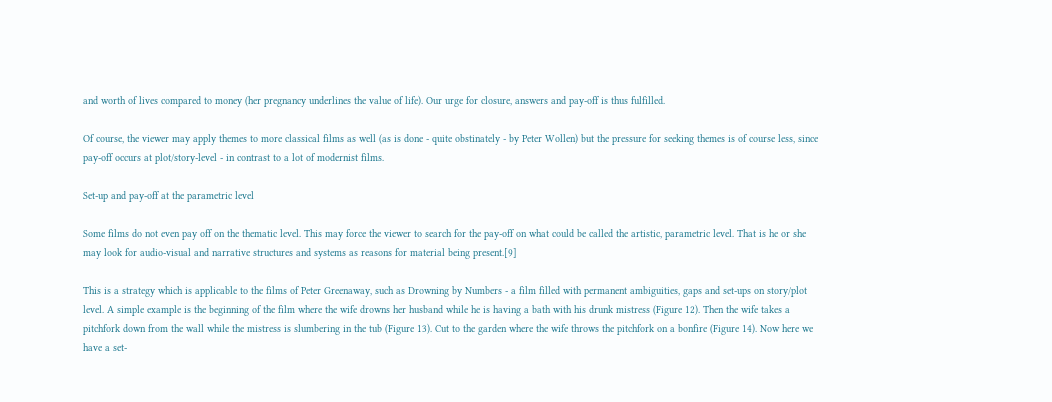and worth of lives compared to money (her pregnancy underlines the value of life). Our urge for closure, answers and pay-off is thus fulfilled.

Of course, the viewer may apply themes to more classical films as well (as is done - quite obstinately - by Peter Wollen) but the pressure for seeking themes is of course less, since pay-off occurs at plot/story-level - in contrast to a lot of modernist films.

Set-up and pay-off at the parametric level

Some films do not even pay off on the thematic level. This may force the viewer to search for the pay-off on what could be called the artistic, parametric level. That is he or she may look for audio-visual and narrative structures and systems as reasons for material being present.[9]

This is a strategy which is applicable to the films of Peter Greenaway, such as Drowning by Numbers - a film filled with permanent ambiguities, gaps and set-ups on story/plot level. A simple example is the beginning of the film where the wife drowns her husband while he is having a bath with his drunk mistress (Figure 12). Then the wife takes a pitchfork down from the wall while the mistress is slumbering in the tub (Figure 13). Cut to the garden where the wife throws the pitchfork on a bonfire (Figure 14). Now here we have a set-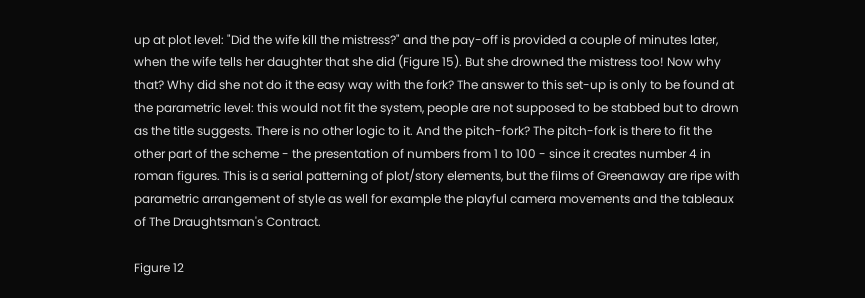up at plot level: "Did the wife kill the mistress?" and the pay-off is provided a couple of minutes later, when the wife tells her daughter that she did (Figure 15). But she drowned the mistress too! Now why that? Why did she not do it the easy way with the fork? The answer to this set-up is only to be found at the parametric level: this would not fit the system, people are not supposed to be stabbed but to drown as the title suggests. There is no other logic to it. And the pitch-fork? The pitch-fork is there to fit the other part of the scheme - the presentation of numbers from 1 to 100 - since it creates number 4 in roman figures. This is a serial patterning of plot/story elements, but the films of Greenaway are ripe with parametric arrangement of style as well for example the playful camera movements and the tableaux of The Draughtsman's Contract.

Figure 12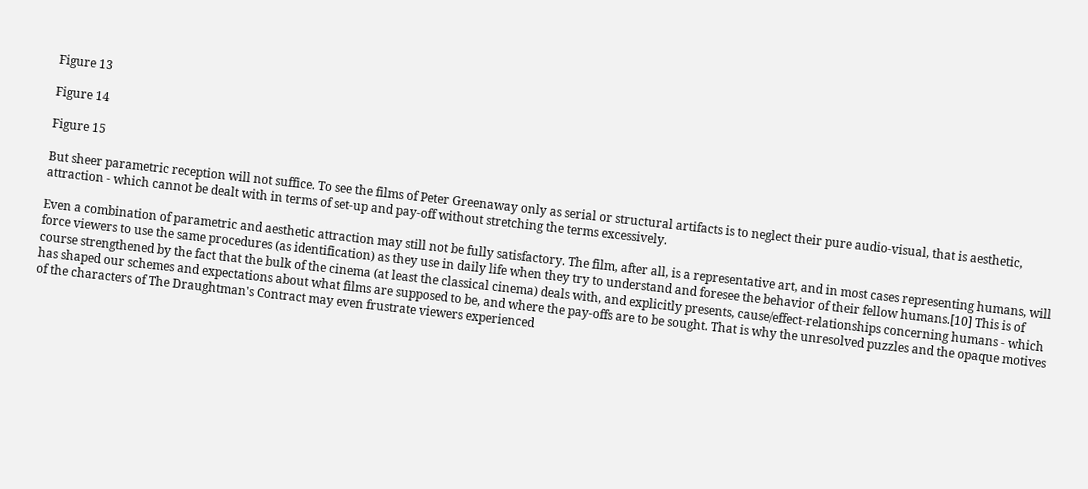Figure 13

Figure 14

Figure 15

But sheer parametric reception will not suffice. To see the films of Peter Greenaway only as serial or structural artifacts is to neglect their pure audio-visual, that is aesthetic, attraction - which cannot be dealt with in terms of set-up and pay-off without stretching the terms excessively.

Even a combination of parametric and aesthetic attraction may still not be fully satisfactory. The film, after all, is a representative art, and in most cases representing humans, will force viewers to use the same procedures (as identification) as they use in daily life when they try to understand and foresee the behavior of their fellow humans.[10] This is of course strengthened by the fact that the bulk of the cinema (at least the classical cinema) deals with, and explicitly presents, cause/effect-relationships concerning humans - which has shaped our schemes and expectations about what films are supposed to be, and where the pay-offs are to be sought. That is why the unresolved puzzles and the opaque motives of the characters of The Draughtman's Contract may even frustrate viewers experienced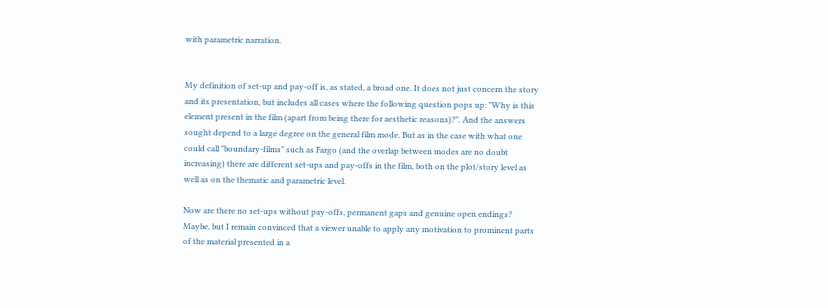with parametric narration.


My definition of set-up and pay-off is, as stated, a broad one. It does not just concern the story and its presentation, but includes all cases where the following question pops up: "Why is this element present in the film (apart from being there for aesthetic reasons)?". And the answers sought depend to a large degree on the general film mode. But as in the case with what one could call "boundary-films" such as Fargo (and the overlap between modes are no doubt increasing) there are different set-ups and pay-offs in the film, both on the plot/story level as well as on the thematic and parametric level.

Now are there no set-ups without pay-offs, permanent gaps and genuine open endings? Maybe, but I remain convinced that a viewer unable to apply any motivation to prominent parts of the material presented in a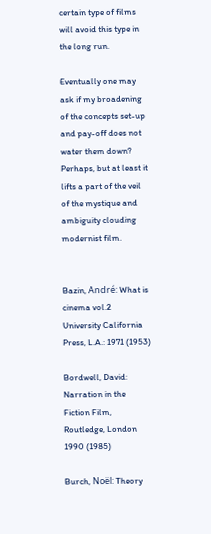certain type of films will avoid this type in the long run.

Eventually one may ask if my broadening of the concepts set-up and pay-off does not water them down? Perhaps, but at least it lifts a part of the veil of the mystique and ambiguity clouding modernist film.


Bazin, André: What is cinema vol.2 University California Press, L.A.: 1971 (1953)

Bordwell, David: Narration in the Fiction Film, Routledge, London 1990 (1985)

Burch, Noël: Theory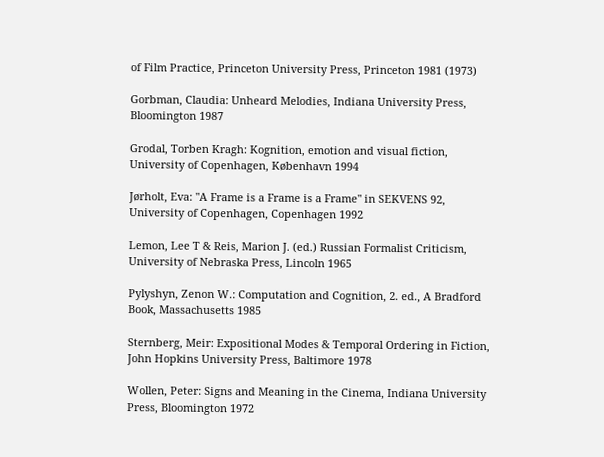of Film Practice, Princeton University Press, Princeton 1981 (1973)

Gorbman, Claudia: Unheard Melodies, Indiana University Press, Bloomington 1987

Grodal, Torben Kragh: Kognition, emotion and visual fiction, University of Copenhagen, København 1994

Jørholt, Eva: "A Frame is a Frame is a Frame" in SEKVENS 92, University of Copenhagen, Copenhagen 1992

Lemon, Lee T & Reis, Marion J. (ed.) Russian Formalist Criticism, University of Nebraska Press, Lincoln 1965

Pylyshyn, Zenon W.: Computation and Cognition, 2. ed., A Bradford Book, Massachusetts 1985

Sternberg, Meir: Expositional Modes & Temporal Ordering in Fiction, John Hopkins University Press, Baltimore 1978

Wollen, Peter: Signs and Meaning in the Cinema, Indiana University Press, Bloomington 1972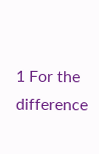1 For the difference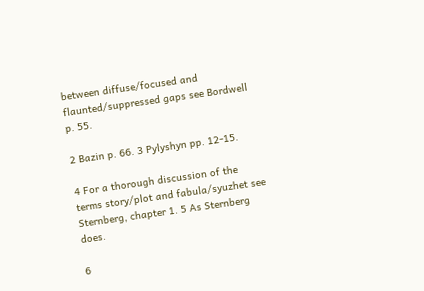between diffuse/focused and flaunted/suppressed gaps see Bordwell p. 55.

2 Bazin p. 66. 3 Pylyshyn pp. 12-15.

4 For a thorough discussion of the terms story/plot and fabula/syuzhet see Sternberg, chapter 1. 5 As Sternberg does.

6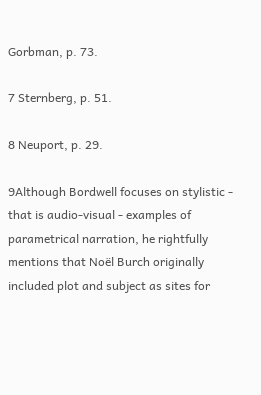Gorbman, p. 73.

7 Sternberg, p. 51.

8 Neuport, p. 29.

9Although Bordwell focuses on stylistic - that is audio-visual - examples of parametrical narration, he rightfully mentions that Noël Burch originally included plot and subject as sites for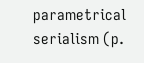parametrical serialism (p.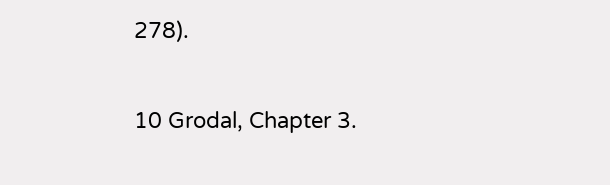278).

10 Grodal, Chapter 3.